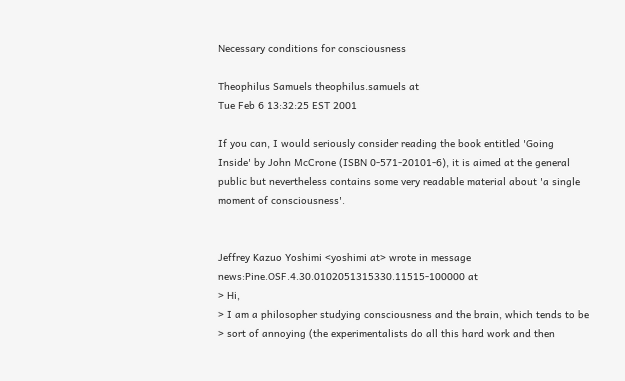Necessary conditions for consciousness

Theophilus Samuels theophilus.samuels at
Tue Feb 6 13:32:25 EST 2001

If you can, I would seriously consider reading the book entitled 'Going
Inside' by John McCrone (ISBN 0-571-20101-6), it is aimed at the general
public but nevertheless contains some very readable material about 'a single
moment of consciousness'.


Jeffrey Kazuo Yoshimi <yoshimi at> wrote in message
news:Pine.OSF.4.30.0102051315330.11515-100000 at
> Hi,
> I am a philosopher studying consciousness and the brain, which tends to be
> sort of annoying (the experimentalists do all this hard work and then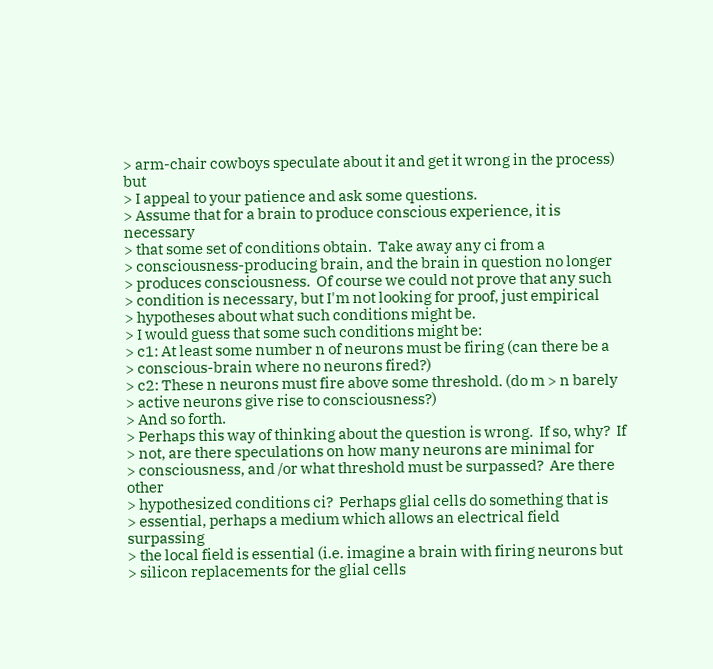> arm-chair cowboys speculate about it and get it wrong in the process) but
> I appeal to your patience and ask some questions.
> Assume that for a brain to produce conscious experience, it is necessary
> that some set of conditions obtain.  Take away any ci from a
> consciousness-producing brain, and the brain in question no longer
> produces consciousness.  Of course we could not prove that any such
> condition is necessary, but I'm not looking for proof, just empirical
> hypotheses about what such conditions might be.
> I would guess that some such conditions might be:
> c1: At least some number n of neurons must be firing (can there be a
> conscious-brain where no neurons fired?)
> c2: These n neurons must fire above some threshold. (do m > n barely
> active neurons give rise to consciousness?)
> And so forth.
> Perhaps this way of thinking about the question is wrong.  If so, why?  If
> not, are there speculations on how many neurons are minimal for
> consciousness, and /or what threshold must be surpassed?  Are there other
> hypothesized conditions ci?  Perhaps glial cells do something that is
> essential, perhaps a medium which allows an electrical field surpassing
> the local field is essential (i.e. imagine a brain with firing neurons but
> silicon replacements for the glial cells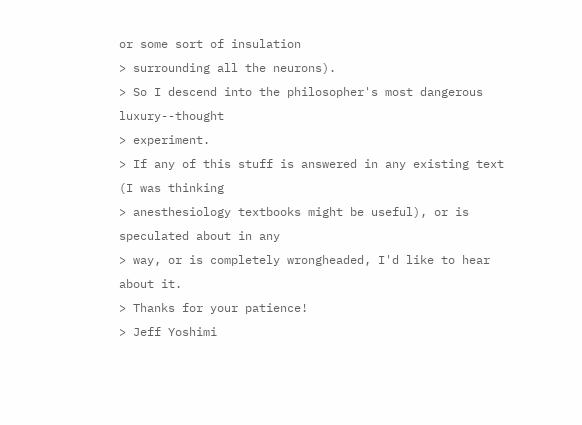or some sort of insulation
> surrounding all the neurons).
> So I descend into the philosopher's most dangerous luxury--thought
> experiment.
> If any of this stuff is answered in any existing text (I was thinking
> anesthesiology textbooks might be useful), or is speculated about in any
> way, or is completely wrongheaded, I'd like to hear about it.
> Thanks for your patience!
> Jeff Yoshimi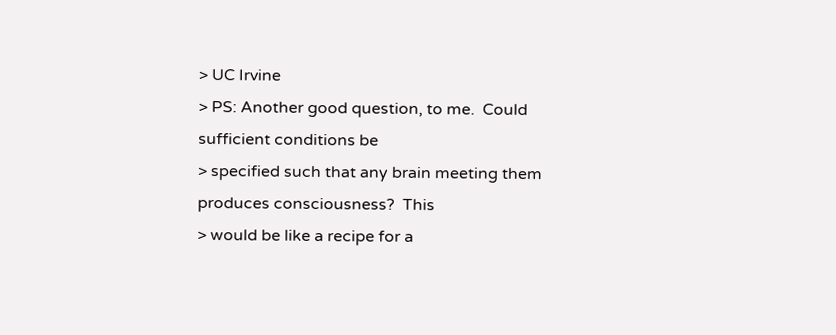> UC Irvine
> PS: Another good question, to me.  Could sufficient conditions be
> specified such that any brain meeting them produces consciousness?  This
> would be like a recipe for a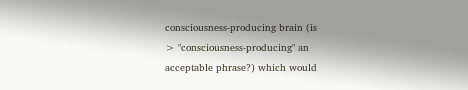consciousness-producing brain (is
> "consciousness-producing" an acceptable phrase?) which would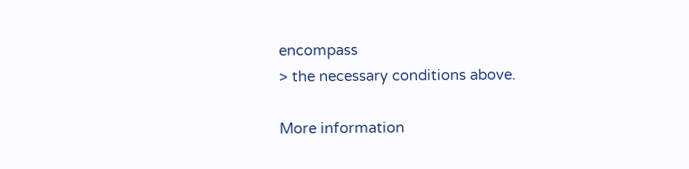encompass
> the necessary conditions above.

More information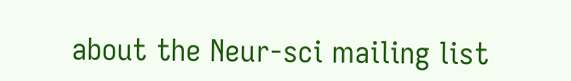about the Neur-sci mailing list